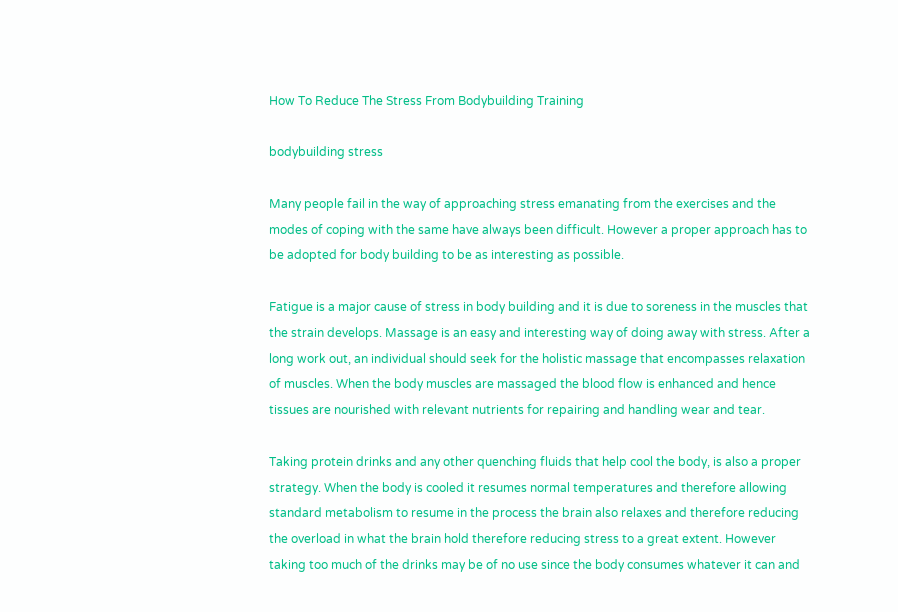How To Reduce The Stress From Bodybuilding Training

bodybuilding stress

Many people fail in the way of approaching stress emanating from the exercises and the modes of coping with the same have always been difficult. However a proper approach has to be adopted for body building to be as interesting as possible.

Fatigue is a major cause of stress in body building and it is due to soreness in the muscles that the strain develops. Massage is an easy and interesting way of doing away with stress. After a long work out, an individual should seek for the holistic massage that encompasses relaxation of muscles. When the body muscles are massaged the blood flow is enhanced and hence tissues are nourished with relevant nutrients for repairing and handling wear and tear.

Taking protein drinks and any other quenching fluids that help cool the body, is also a proper strategy. When the body is cooled it resumes normal temperatures and therefore allowing standard metabolism to resume in the process the brain also relaxes and therefore reducing the overload in what the brain hold therefore reducing stress to a great extent. However taking too much of the drinks may be of no use since the body consumes whatever it can and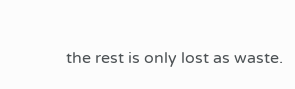the rest is only lost as waste.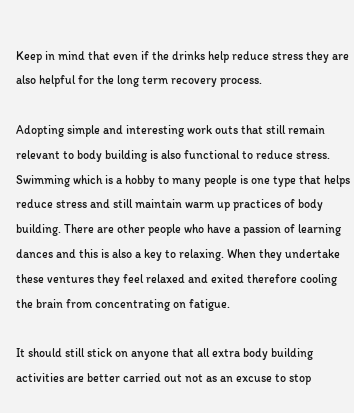Keep in mind that even if the drinks help reduce stress they are also helpful for the long term recovery process.

Adopting simple and interesting work outs that still remain relevant to body building is also functional to reduce stress. Swimming which is a hobby to many people is one type that helps reduce stress and still maintain warm up practices of body building. There are other people who have a passion of learning dances and this is also a key to relaxing. When they undertake these ventures they feel relaxed and exited therefore cooling the brain from concentrating on fatigue.

It should still stick on anyone that all extra body building activities are better carried out not as an excuse to stop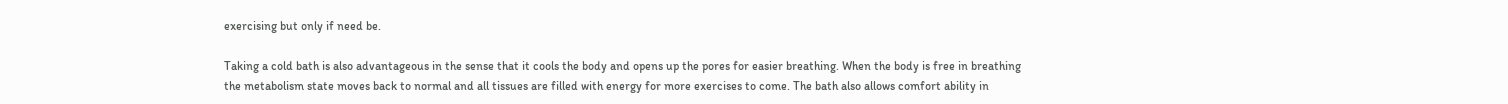exercising but only if need be.

Taking a cold bath is also advantageous in the sense that it cools the body and opens up the pores for easier breathing. When the body is free in breathing the metabolism state moves back to normal and all tissues are filled with energy for more exercises to come. The bath also allows comfort ability in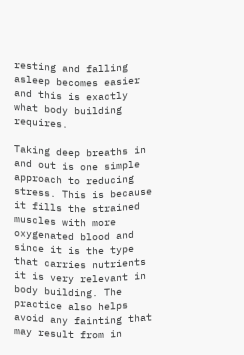resting and falling asleep becomes easier and this is exactly what body building requires.

Taking deep breaths in and out is one simple approach to reducing stress. This is because it fills the strained muscles with more oxygenated blood and since it is the type that carries nutrients it is very relevant in body building. The practice also helps avoid any fainting that may result from in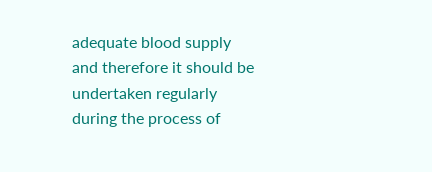adequate blood supply and therefore it should be undertaken regularly during the process of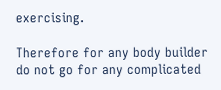exercising.

Therefore for any body builder do not go for any complicated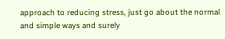approach to reducing stress, just go about the normal and simple ways and surely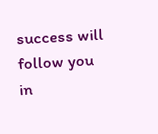success will follow you in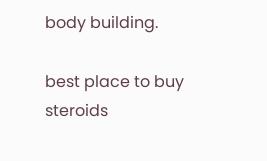body building.

best place to buy steroids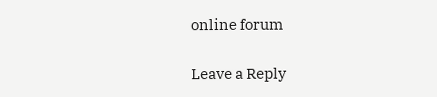online forum

Leave a Reply